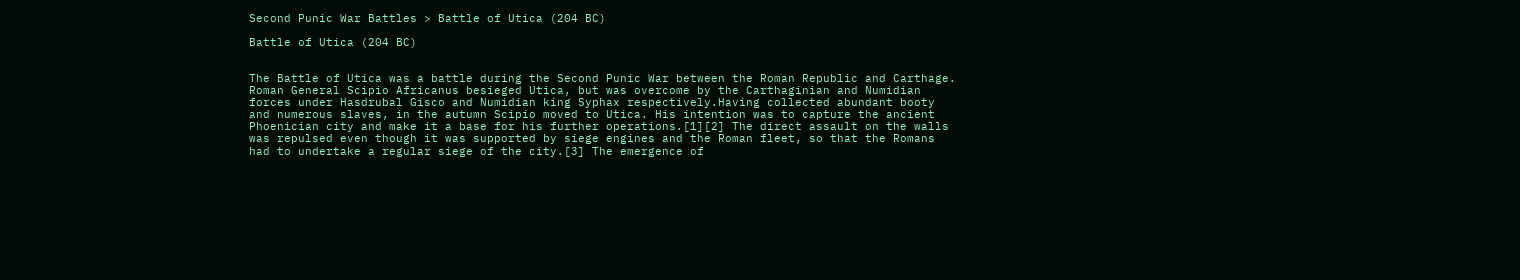Second Punic War Battles > Battle of Utica (204 BC)

Battle of Utica (204 BC)


The Battle of Utica was a battle during the Second Punic War between the Roman Republic and Carthage. Roman General Scipio Africanus besieged Utica, but was overcome by the Carthaginian and Numidian forces under Hasdrubal Gisco and Numidian king Syphax respectively.Having collected abundant booty and numerous slaves, in the autumn Scipio moved to Utica. His intention was to capture the ancient Phoenician city and make it a base for his further operations.[1][2] The direct assault on the walls was repulsed even though it was supported by siege engines and the Roman fleet, so that the Romans had to undertake a regular siege of the city.[3] The emergence of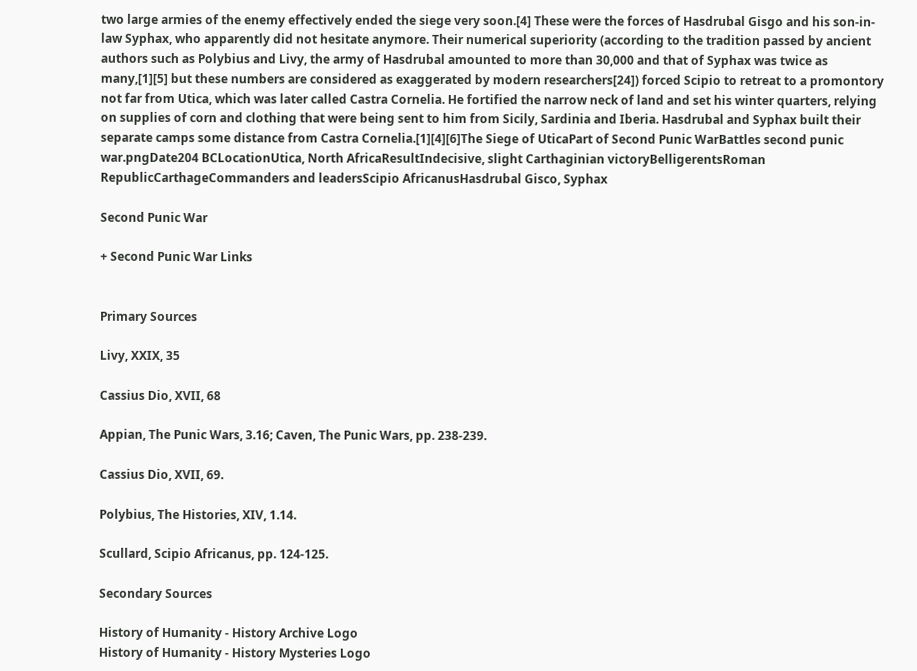two large armies of the enemy effectively ended the siege very soon.[4] These were the forces of Hasdrubal Gisgo and his son-in-law Syphax, who apparently did not hesitate anymore. Their numerical superiority (according to the tradition passed by ancient authors such as Polybius and Livy, the army of Hasdrubal amounted to more than 30,000 and that of Syphax was twice as many,[1][5] but these numbers are considered as exaggerated by modern researchers[24]) forced Scipio to retreat to a promontory not far from Utica, which was later called Castra Cornelia. He fortified the narrow neck of land and set his winter quarters, relying on supplies of corn and clothing that were being sent to him from Sicily, Sardinia and Iberia. Hasdrubal and Syphax built their separate camps some distance from Castra Cornelia.[1][4][6]The Siege of UticaPart of Second Punic WarBattles second punic war.pngDate204 BCLocationUtica, North AfricaResultIndecisive, slight Carthaginian victoryBelligerentsRoman RepublicCarthageCommanders and leadersScipio AfricanusHasdrubal Gisco, Syphax

Second Punic War

+ Second Punic War Links


Primary Sources

Livy, XXIX, 35

Cassius Dio, XVII, 68

Appian, The Punic Wars, 3.16; Caven, The Punic Wars, pp. 238-239.

Cassius Dio, XVII, 69.

Polybius, The Histories, XIV, 1.14.

Scullard, Scipio Africanus, pp. 124-125.

Secondary Sources

History of Humanity - History Archive Logo
History of Humanity - History Mysteries Logo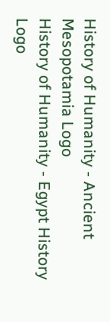History of Humanity - Ancient Mesopotamia Logo
History of Humanity - Egypt History Logo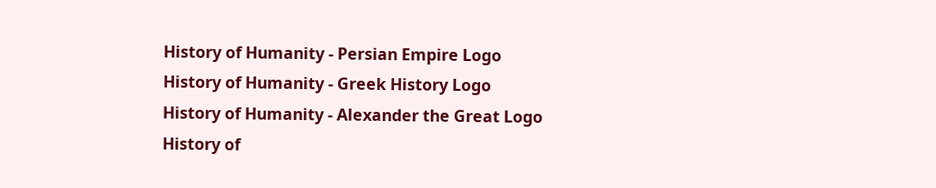History of Humanity - Persian Empire Logo
History of Humanity - Greek History Logo
History of Humanity - Alexander the Great Logo
History of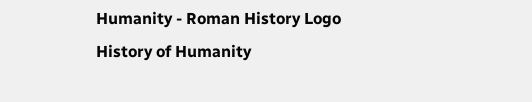Humanity - Roman History Logo
History of Humanity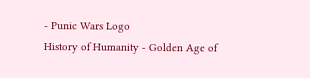- Punic Wars Logo
History of Humanity - Golden Age of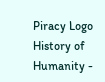Piracy Logo
History of Humanity -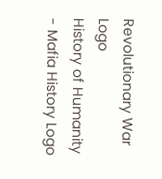Revolutionary War Logo
History of Humanity - Mafia History Logo